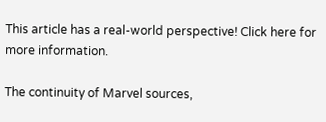This article has a real-world perspective! Click here for more information.

The continuity of Marvel sources,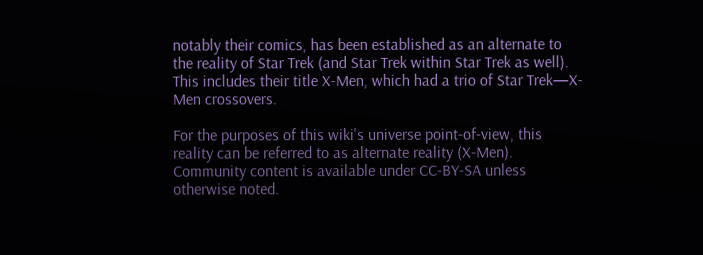notably their comics, has been established as an alternate to the reality of Star Trek (and Star Trek within Star Trek as well). This includes their title X-Men, which had a trio of Star Trek—X-Men crossovers.

For the purposes of this wiki's universe point-of-view, this reality can be referred to as alternate reality (X-Men).
Community content is available under CC-BY-SA unless otherwise noted.